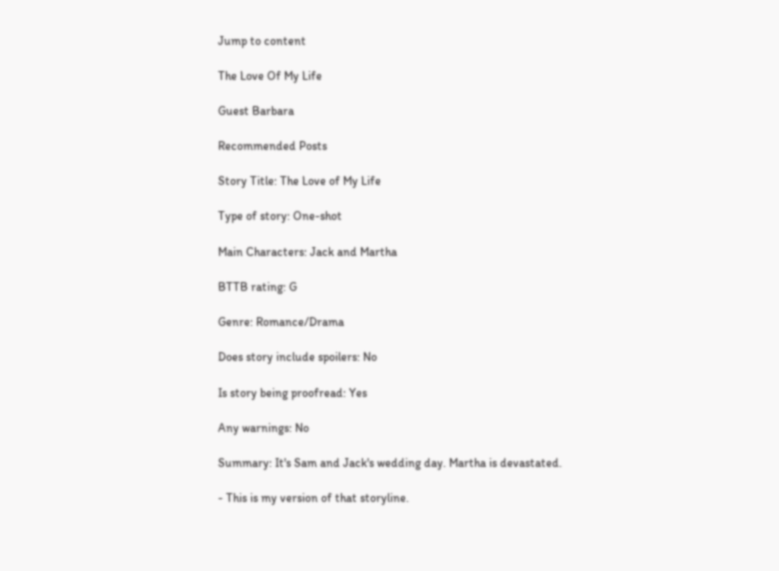Jump to content

The Love Of My Life

Guest Barbara

Recommended Posts

Story Title: The Love of My Life

Type of story: One-shot

Main Characters: Jack and Martha

BTTB rating: G

Genre: Romance/Drama

Does story include spoilers: No

Is story being proofread: Yes

Any warnings: No

Summary: It's Sam and Jack's wedding day. Martha is devastated.

- This is my version of that storyline.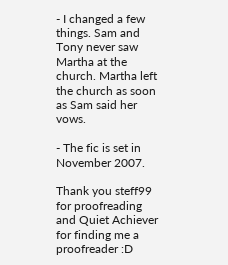- I changed a few things. Sam and Tony never saw Martha at the church. Martha left the church as soon as Sam said her vows.

- The fic is set in November 2007.

Thank you steff99 for proofreading and Quiet Achiever for finding me a proofreader :D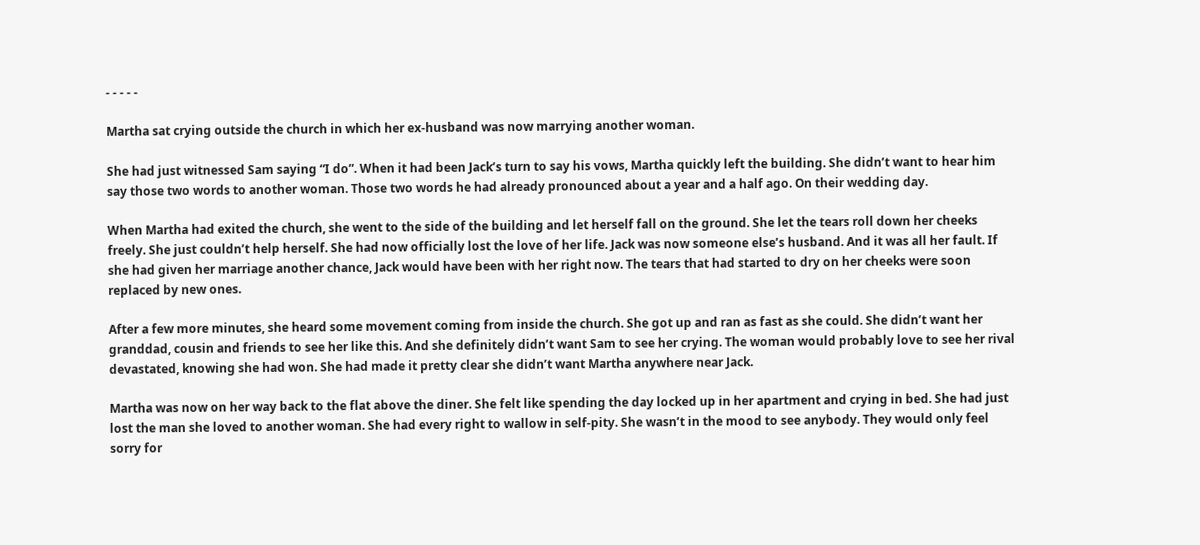- - - - -

Martha sat crying outside the church in which her ex-husband was now marrying another woman.

She had just witnessed Sam saying “I do”. When it had been Jack’s turn to say his vows, Martha quickly left the building. She didn’t want to hear him say those two words to another woman. Those two words he had already pronounced about a year and a half ago. On their wedding day.

When Martha had exited the church, she went to the side of the building and let herself fall on the ground. She let the tears roll down her cheeks freely. She just couldn’t help herself. She had now officially lost the love of her life. Jack was now someone else’s husband. And it was all her fault. If she had given her marriage another chance, Jack would have been with her right now. The tears that had started to dry on her cheeks were soon replaced by new ones.

After a few more minutes, she heard some movement coming from inside the church. She got up and ran as fast as she could. She didn’t want her granddad, cousin and friends to see her like this. And she definitely didn’t want Sam to see her crying. The woman would probably love to see her rival devastated, knowing she had won. She had made it pretty clear she didn’t want Martha anywhere near Jack.

Martha was now on her way back to the flat above the diner. She felt like spending the day locked up in her apartment and crying in bed. She had just lost the man she loved to another woman. She had every right to wallow in self-pity. She wasn’t in the mood to see anybody. They would only feel sorry for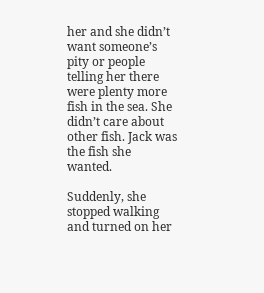her and she didn’t want someone’s pity or people telling her there were plenty more fish in the sea. She didn’t care about other fish. Jack was the fish she wanted.

Suddenly, she stopped walking and turned on her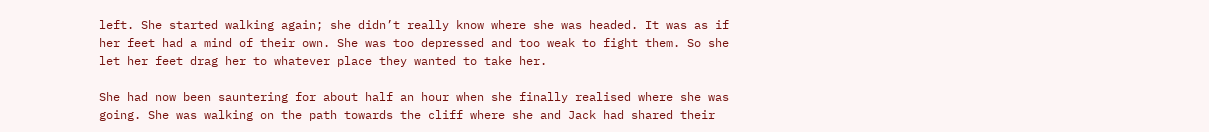left. She started walking again; she didn’t really know where she was headed. It was as if her feet had a mind of their own. She was too depressed and too weak to fight them. So she let her feet drag her to whatever place they wanted to take her.

She had now been sauntering for about half an hour when she finally realised where she was going. She was walking on the path towards the cliff where she and Jack had shared their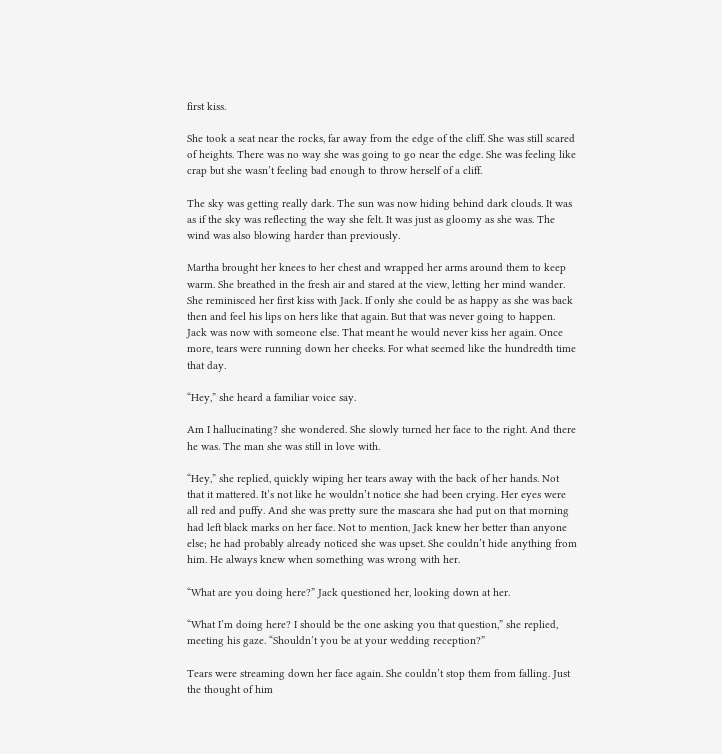first kiss.

She took a seat near the rocks, far away from the edge of the cliff. She was still scared of heights. There was no way she was going to go near the edge. She was feeling like crap but she wasn’t feeling bad enough to throw herself of a cliff.

The sky was getting really dark. The sun was now hiding behind dark clouds. It was as if the sky was reflecting the way she felt. It was just as gloomy as she was. The wind was also blowing harder than previously.

Martha brought her knees to her chest and wrapped her arms around them to keep warm. She breathed in the fresh air and stared at the view, letting her mind wander. She reminisced her first kiss with Jack. If only she could be as happy as she was back then and feel his lips on hers like that again. But that was never going to happen. Jack was now with someone else. That meant he would never kiss her again. Once more, tears were running down her cheeks. For what seemed like the hundredth time that day.

“Hey,” she heard a familiar voice say.

Am I hallucinating? she wondered. She slowly turned her face to the right. And there he was. The man she was still in love with.

“Hey,” she replied, quickly wiping her tears away with the back of her hands. Not that it mattered. It’s not like he wouldn’t notice she had been crying. Her eyes were all red and puffy. And she was pretty sure the mascara she had put on that morning had left black marks on her face. Not to mention, Jack knew her better than anyone else; he had probably already noticed she was upset. She couldn’t hide anything from him. He always knew when something was wrong with her.

“What are you doing here?” Jack questioned her, looking down at her.

“What I’m doing here? I should be the one asking you that question,” she replied, meeting his gaze. “Shouldn’t you be at your wedding reception?”

Tears were streaming down her face again. She couldn’t stop them from falling. Just the thought of him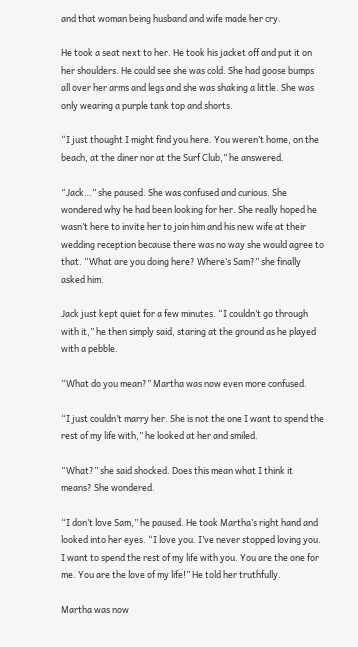and that woman being husband and wife made her cry.

He took a seat next to her. He took his jacket off and put it on her shoulders. He could see she was cold. She had goose bumps all over her arms and legs and she was shaking a little. She was only wearing a purple tank top and shorts.

“I just thought I might find you here. You weren’t home, on the beach, at the diner nor at the Surf Club,” he answered.

“Jack…” she paused. She was confused and curious. She wondered why he had been looking for her. She really hoped he wasn’t here to invite her to join him and his new wife at their wedding reception because there was no way she would agree to that. “What are you doing here? Where’s Sam?” she finally asked him.

Jack just kept quiet for a few minutes. “I couldn’t go through with it,” he then simply said, staring at the ground as he played with a pebble.

“What do you mean?” Martha was now even more confused.

“I just couldn’t marry her. She is not the one I want to spend the rest of my life with,” he looked at her and smiled.

“What?” she said shocked. Does this mean what I think it means? She wondered.

“I don’t love Sam,” he paused. He took Martha’s right hand and looked into her eyes. “I love you. I’ve never stopped loving you. I want to spend the rest of my life with you. You are the one for me. You are the love of my life!” He told her truthfully.

Martha was now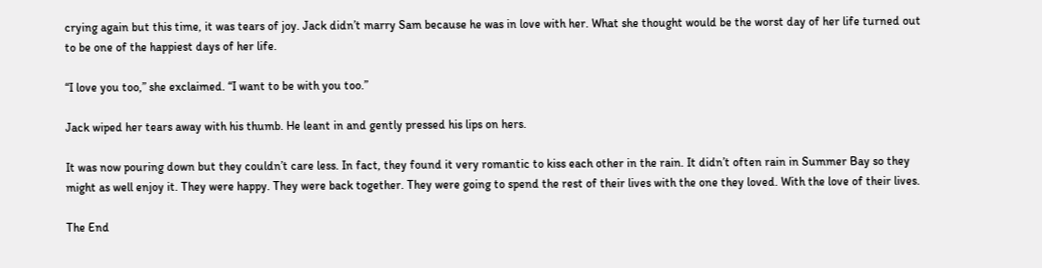crying again but this time, it was tears of joy. Jack didn’t marry Sam because he was in love with her. What she thought would be the worst day of her life turned out to be one of the happiest days of her life.

“I love you too,” she exclaimed. “I want to be with you too.”

Jack wiped her tears away with his thumb. He leant in and gently pressed his lips on hers.

It was now pouring down but they couldn’t care less. In fact, they found it very romantic to kiss each other in the rain. It didn’t often rain in Summer Bay so they might as well enjoy it. They were happy. They were back together. They were going to spend the rest of their lives with the one they loved. With the love of their lives.

The End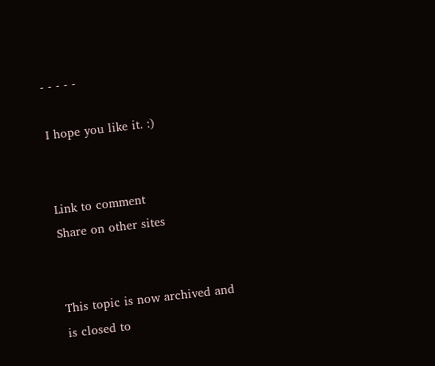- - - - -

I hope you like it. :)


Link to comment
Share on other sites


This topic is now archived and is closed to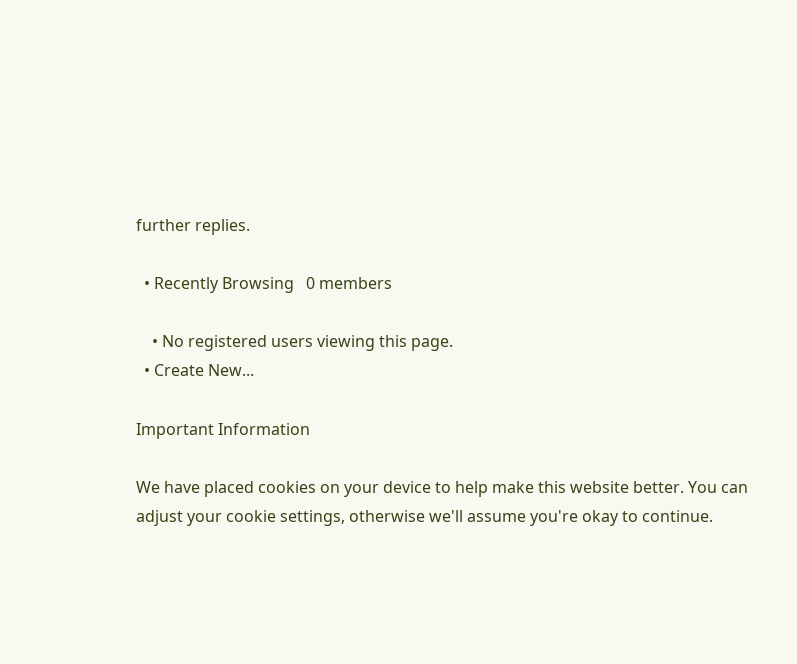further replies.

  • Recently Browsing   0 members

    • No registered users viewing this page.
  • Create New...

Important Information

We have placed cookies on your device to help make this website better. You can adjust your cookie settings, otherwise we'll assume you're okay to continue.